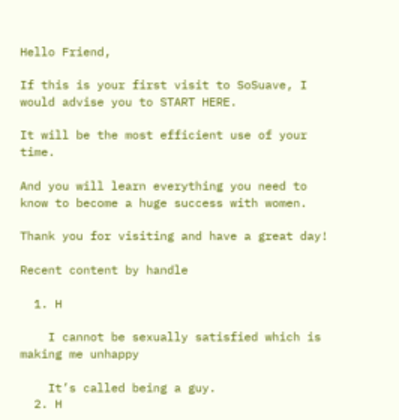Hello Friend,

If this is your first visit to SoSuave, I would advise you to START HERE.

It will be the most efficient use of your time.

And you will learn everything you need to know to become a huge success with women.

Thank you for visiting and have a great day!

Recent content by handle

  1. H

    I cannot be sexually satisfied which is making me unhappy

    It’s called being a guy.
  2. H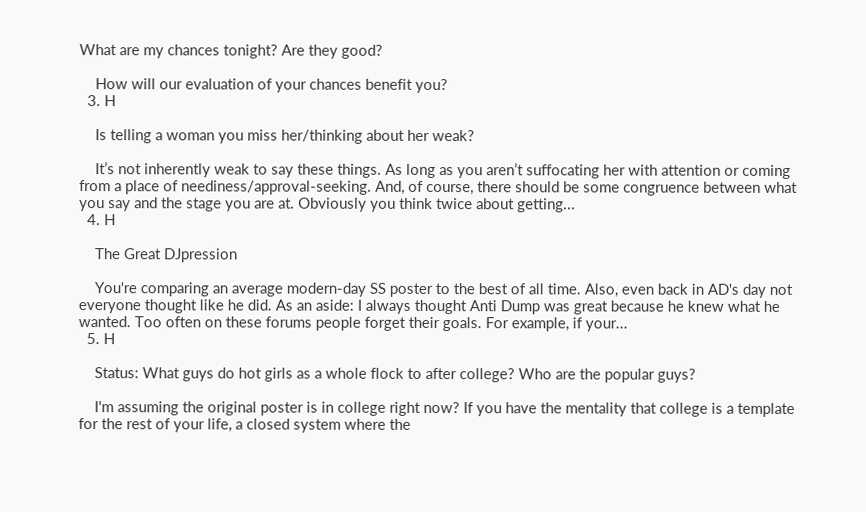What are my chances tonight? Are they good?

    How will our evaluation of your chances benefit you?
  3. H

    Is telling a woman you miss her/thinking about her weak?

    It’s not inherently weak to say these things. As long as you aren’t suffocating her with attention or coming from a place of neediness/approval-seeking. And, of course, there should be some congruence between what you say and the stage you are at. Obviously you think twice about getting...
  4. H

    The Great DJpression

    You're comparing an average modern-day SS poster to the best of all time. Also, even back in AD's day not everyone thought like he did. As an aside: I always thought Anti Dump was great because he knew what he wanted. Too often on these forums people forget their goals. For example, if your...
  5. H

    Status: What guys do hot girls as a whole flock to after college? Who are the popular guys?

    I'm assuming the original poster is in college right now? If you have the mentality that college is a template for the rest of your life, a closed system where the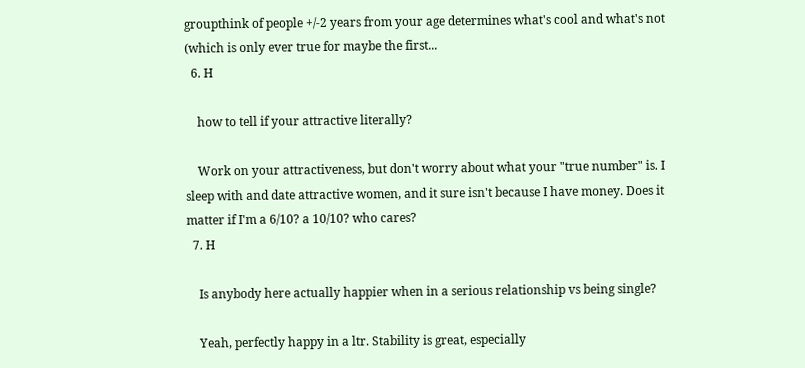groupthink of people +/-2 years from your age determines what's cool and what's not (which is only ever true for maybe the first...
  6. H

    how to tell if your attractive literally?

    Work on your attractiveness, but don't worry about what your "true number" is. I sleep with and date attractive women, and it sure isn't because I have money. Does it matter if I'm a 6/10? a 10/10? who cares?
  7. H

    Is anybody here actually happier when in a serious relationship vs being single?

    Yeah, perfectly happy in a ltr. Stability is great, especially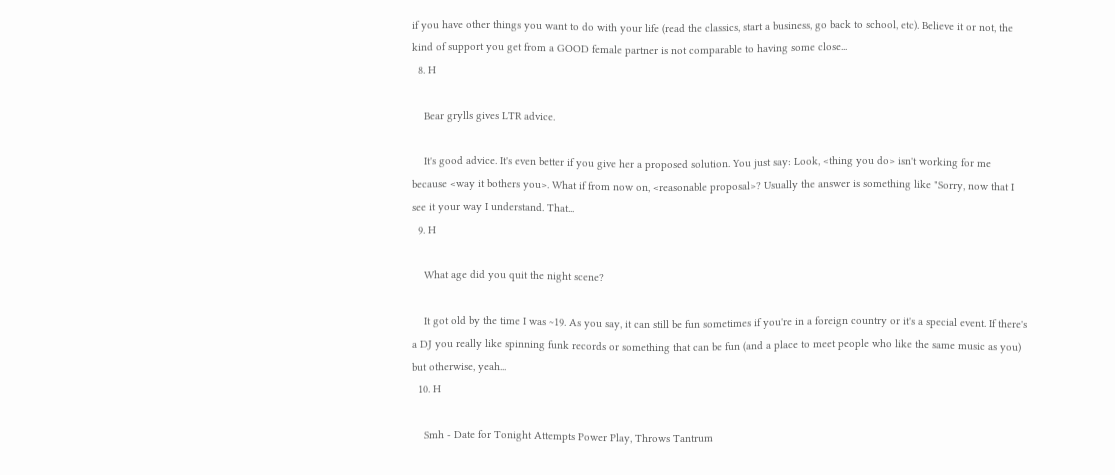if you have other things you want to do with your life (read the classics, start a business, go back to school, etc). Believe it or not, the kind of support you get from a GOOD female partner is not comparable to having some close...
  8. H

    Bear grylls gives LTR advice.

    It's good advice. It's even better if you give her a proposed solution. You just say: Look, <thing you do> isn't working for me because <way it bothers you>. What if from now on, <reasonable proposal>? Usually the answer is something like "Sorry, now that I see it your way I understand. That...
  9. H

    What age did you quit the night scene?

    It got old by the time I was ~19. As you say, it can still be fun sometimes if you're in a foreign country or it's a special event. If there's a DJ you really like spinning funk records or something that can be fun (and a place to meet people who like the same music as you) but otherwise, yeah...
  10. H

    Smh - Date for Tonight Attempts Power Play, Throws Tantrum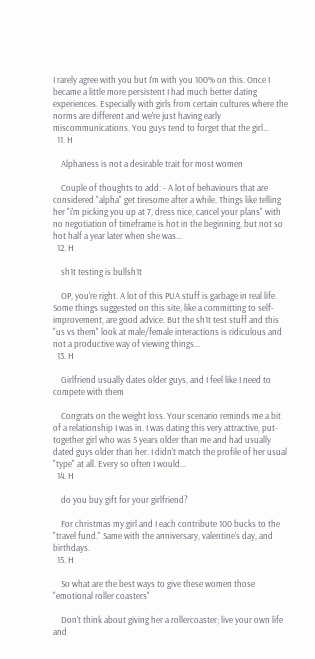I rarely agree with you but I'm with you 100% on this. Once I became a little more persistent I had much better dating experiences. Especially with girls from certain cultures where the norms are different and we're just having early miscommunications. You guys tend to forget that the girl...
  11. H

    Alphaness is not a desirable trait for most women

    Couple of thoughts to add: - A lot of behaviours that are considered "alpha" get tiresome after a while. Things like telling her "i'm picking you up at 7, dress nice, cancel your plans" with no negotiation of timeframe is hot in the beginning, but not so hot half a year later when she was...
  12. H

    sh1t testing is bullsh1t

    OP, you're right. A lot of this PUA stuff is garbage in real life. Some things suggested on this site, like a committing to self-improvement, are good advice. But the sh1t test stuff and this "us vs them" look at male/female interactions is ridiculous and not a productive way of viewing things...
  13. H

    Girlfriend usually dates older guys, and I feel like I need to compete with them

    Congrats on the weight loss. Your scenario reminds me a bit of a relationship I was in. I was dating this very attractive, put-together girl who was 5 years older than me and had usually dated guys older than her. I didn't match the profile of her usual "type" at all. Every so often I would...
  14. H

    do you buy gift for your girlfriend?

    For christmas my girl and I each contribute 100 bucks to the "travel fund." Same with the anniversary, valentine's day, and birthdays.
  15. H

    So what are the best ways to give these women those "emotional roller coasters"

    Don't think about giving her a rollercoaster; live your own life and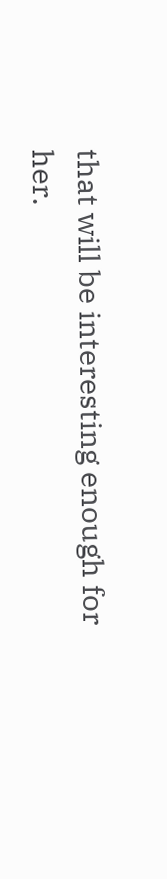that will be interesting enough for her.